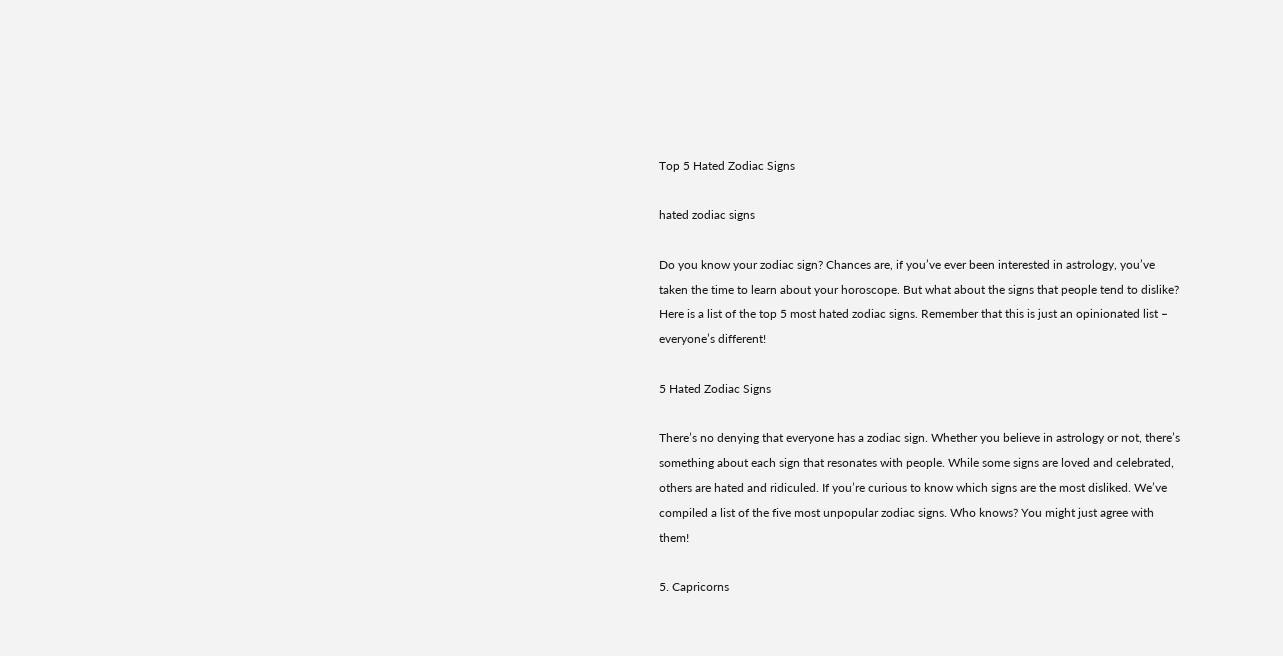Top 5 Hated Zodiac Signs

hated zodiac signs

Do you know your zodiac sign? Chances are, if you’ve ever been interested in astrology, you’ve taken the time to learn about your horoscope. But what about the signs that people tend to dislike? Here is a list of the top 5 most hated zodiac signs. Remember that this is just an opinionated list – everyone’s different!

5 Hated Zodiac Signs

There’s no denying that everyone has a zodiac sign. Whether you believe in astrology or not, there’s something about each sign that resonates with people. While some signs are loved and celebrated, others are hated and ridiculed. If you’re curious to know which signs are the most disliked. We’ve compiled a list of the five most unpopular zodiac signs. Who knows? You might just agree with them!

5. Capricorns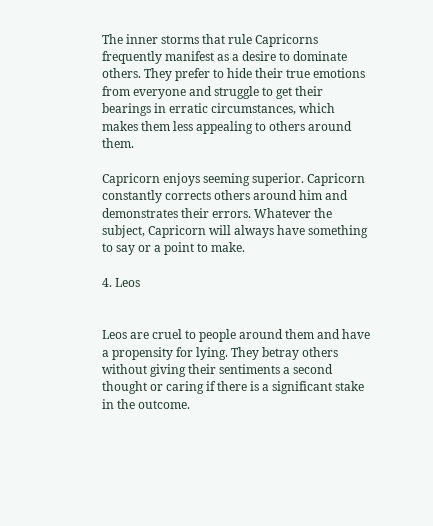The inner storms that rule Capricorns frequently manifest as a desire to dominate others. They prefer to hide their true emotions from everyone and struggle to get their bearings in erratic circumstances, which makes them less appealing to others around them.

Capricorn enjoys seeming superior. Capricorn constantly corrects others around him and demonstrates their errors. Whatever the subject, Capricorn will always have something to say or a point to make.

4. Leos


Leos are cruel to people around them and have a propensity for lying. They betray others without giving their sentiments a second thought or caring if there is a significant stake in the outcome.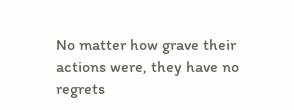No matter how grave their actions were, they have no regrets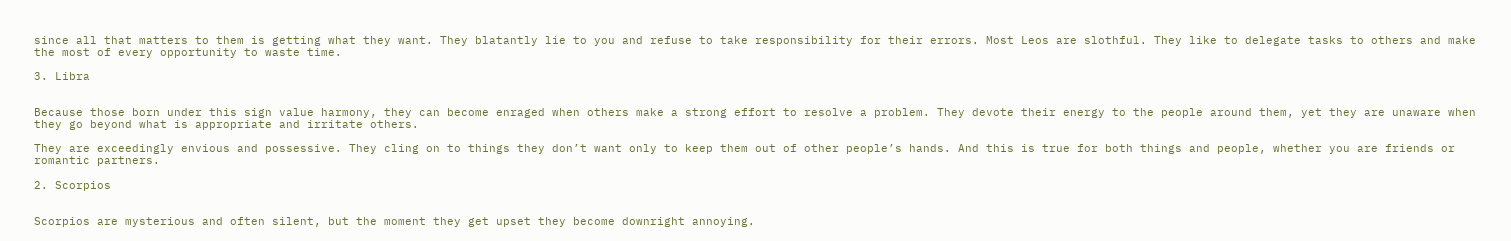since all that matters to them is getting what they want. They blatantly lie to you and refuse to take responsibility for their errors. Most Leos are slothful. They like to delegate tasks to others and make the most of every opportunity to waste time.

3. Libra


Because those born under this sign value harmony, they can become enraged when others make a strong effort to resolve a problem. They devote their energy to the people around them, yet they are unaware when they go beyond what is appropriate and irritate others.

They are exceedingly envious and possessive. They cling on to things they don’t want only to keep them out of other people’s hands. And this is true for both things and people, whether you are friends or romantic partners.

2. Scorpios


Scorpios are mysterious and often silent, but the moment they get upset they become downright annoying.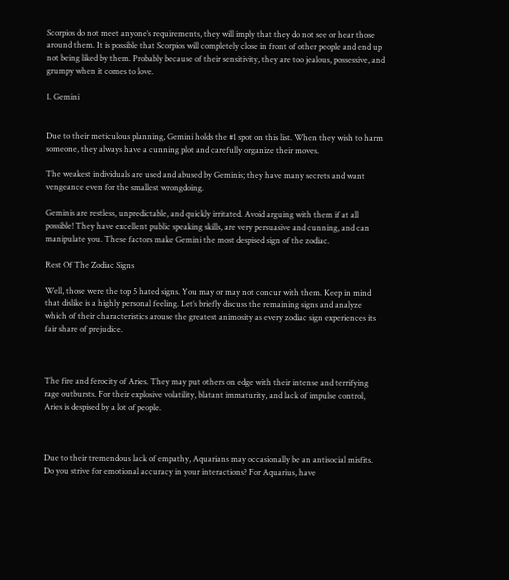Scorpios do not meet anyone’s requirements, they will imply that they do not see or hear those around them. It is possible that Scorpios will completely close in front of other people and end up not being liked by them. Probably because of their sensitivity, they are too jealous, possessive, and grumpy when it comes to love.

1. Gemini


Due to their meticulous planning, Gemini holds the #1 spot on this list. When they wish to harm someone, they always have a cunning plot and carefully organize their moves.

The weakest individuals are used and abused by Geminis; they have many secrets and want vengeance even for the smallest wrongdoing.

Geminis are restless, unpredictable, and quickly irritated. Avoid arguing with them if at all possible! They have excellent public speaking skills, are very persuasive and cunning, and can manipulate you. These factors make Gemini the most despised sign of the zodiac.

Rest Of The Zodiac Signs

Well, those were the top 5 hated signs. You may or may not concur with them. Keep in mind that dislike is a highly personal feeling. Let’s briefly discuss the remaining signs and analyze which of their characteristics arouse the greatest animosity as every zodiac sign experiences its fair share of prejudice.



The fire and ferocity of Aries. They may put others on edge with their intense and terrifying rage outbursts. For their explosive volatility, blatant immaturity, and lack of impulse control, Aries is despised by a lot of people.



Due to their tremendous lack of empathy, Aquarians may occasionally be an antisocial misfits. Do you strive for emotional accuracy in your interactions? For Aquarius, have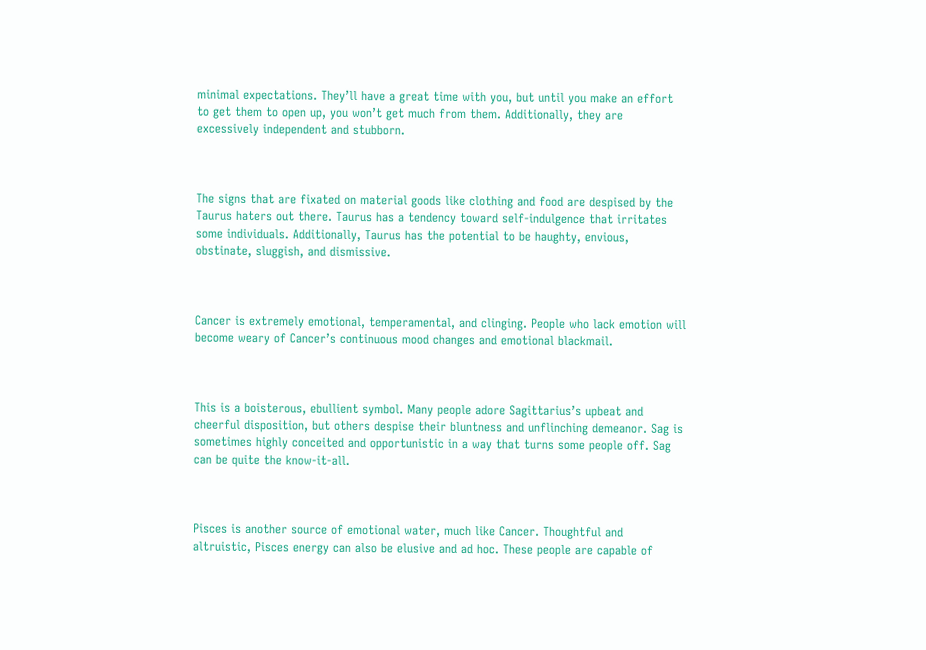minimal expectations. They’ll have a great time with you, but until you make an effort to get them to open up, you won’t get much from them. Additionally, they are excessively independent and stubborn.



The signs that are fixated on material goods like clothing and food are despised by the Taurus haters out there. Taurus has a tendency toward self-indulgence that irritates some individuals. Additionally, Taurus has the potential to be haughty, envious, obstinate, sluggish, and dismissive.



Cancer is extremely emotional, temperamental, and clinging. People who lack emotion will become weary of Cancer’s continuous mood changes and emotional blackmail.



This is a boisterous, ebullient symbol. Many people adore Sagittarius’s upbeat and cheerful disposition, but others despise their bluntness and unflinching demeanor. Sag is sometimes highly conceited and opportunistic in a way that turns some people off. Sag can be quite the know-it-all.



Pisces is another source of emotional water, much like Cancer. Thoughtful and altruistic, Pisces energy can also be elusive and ad hoc. These people are capable of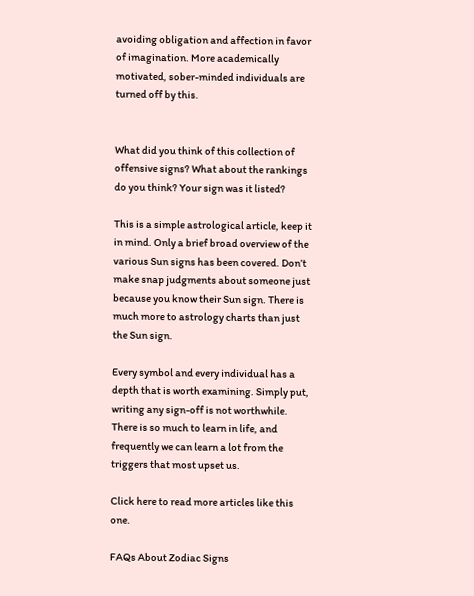avoiding obligation and affection in favor of imagination. More academically motivated, sober-minded individuals are turned off by this.


What did you think of this collection of offensive signs? What about the rankings do you think? Your sign was it listed?

This is a simple astrological article, keep it in mind. Only a brief broad overview of the various Sun signs has been covered. Don’t make snap judgments about someone just because you know their Sun sign. There is much more to astrology charts than just the Sun sign.

Every symbol and every individual has a depth that is worth examining. Simply put, writing any sign-off is not worthwhile. There is so much to learn in life, and frequently we can learn a lot from the triggers that most upset us.

Click here to read more articles like this one.

FAQs About Zodiac Signs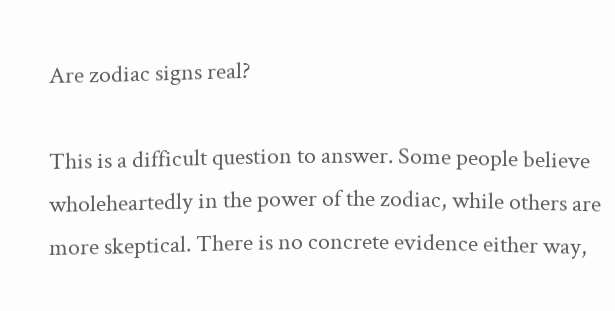Are zodiac signs real?

This is a difficult question to answer. Some people believe wholeheartedly in the power of the zodiac, while others are more skeptical. There is no concrete evidence either way,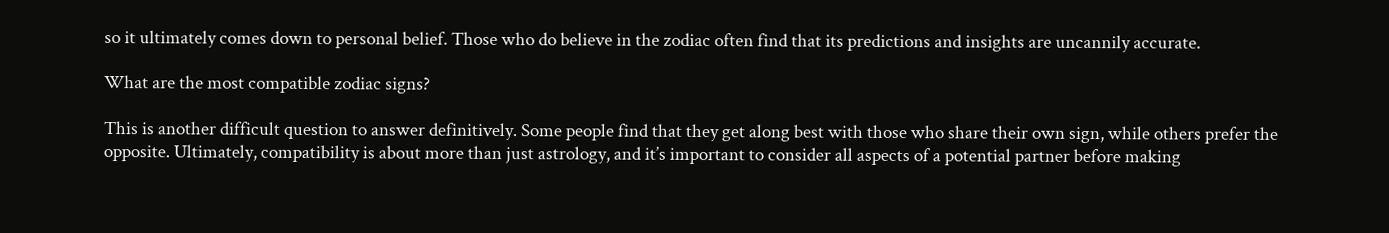so it ultimately comes down to personal belief. Those who do believe in the zodiac often find that its predictions and insights are uncannily accurate.

What are the most compatible zodiac signs?

This is another difficult question to answer definitively. Some people find that they get along best with those who share their own sign, while others prefer the opposite. Ultimately, compatibility is about more than just astrology, and it’s important to consider all aspects of a potential partner before making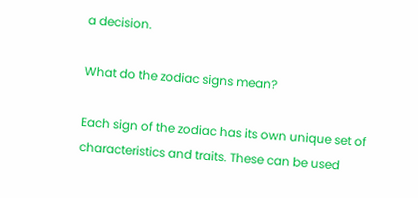a decision.

What do the zodiac signs mean?

Each sign of the zodiac has its own unique set of characteristics and traits. These can be used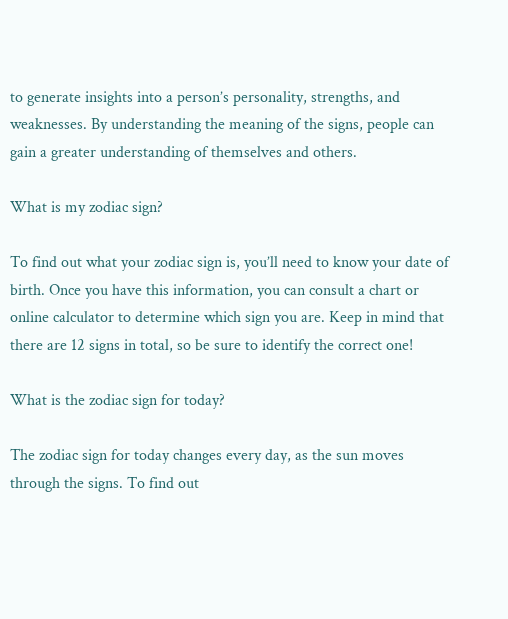to generate insights into a person’s personality, strengths, and weaknesses. By understanding the meaning of the signs, people can gain a greater understanding of themselves and others.

What is my zodiac sign?

To find out what your zodiac sign is, you’ll need to know your date of birth. Once you have this information, you can consult a chart or online calculator to determine which sign you are. Keep in mind that there are 12 signs in total, so be sure to identify the correct one!

What is the zodiac sign for today?

The zodiac sign for today changes every day, as the sun moves through the signs. To find out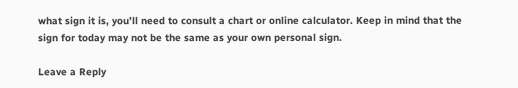what sign it is, you’ll need to consult a chart or online calculator. Keep in mind that the sign for today may not be the same as your own personal sign.

Leave a Reply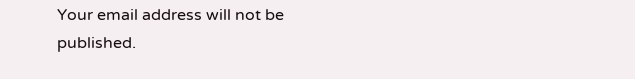Your email address will not be published.